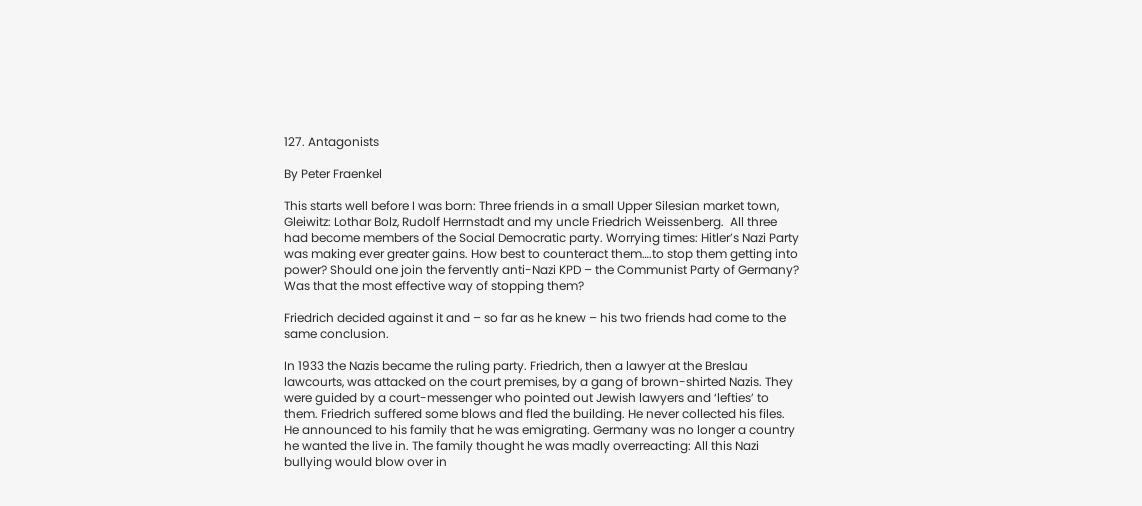127. Antagonists

By Peter Fraenkel

This starts well before I was born: Three friends in a small Upper Silesian market town, Gleiwitz: Lothar Bolz, Rudolf Herrnstadt and my uncle Friedrich Weissenberg.  All three had become members of the Social Democratic party. Worrying times: Hitler’s Nazi Party was making ever greater gains. How best to counteract them….to stop them getting into power? Should one join the fervently anti-Nazi KPD – the Communist Party of Germany?  Was that the most effective way of stopping them?

Friedrich decided against it and – so far as he knew – his two friends had come to the same conclusion.

In 1933 the Nazis became the ruling party. Friedrich, then a lawyer at the Breslau lawcourts, was attacked on the court premises, by a gang of brown-shirted Nazis. They were guided by a court-messenger who pointed out Jewish lawyers and ‘lefties’ to them. Friedrich suffered some blows and fled the building. He never collected his files. He announced to his family that he was emigrating. Germany was no longer a country he wanted the live in. The family thought he was madly overreacting: All this Nazi bullying would blow over in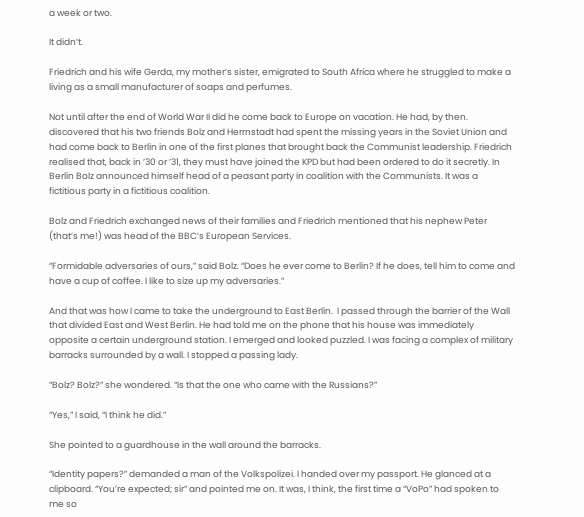a week or two.

It didn’t.

Friedrich and his wife Gerda, my mother’s sister, emigrated to South Africa where he struggled to make a living as a small manufacturer of soaps and perfumes.

Not until after the end of World War II did he come back to Europe on vacation. He had, by then. discovered that his two friends Bolz and Herrnstadt had spent the missing years in the Soviet Union and had come back to Berlin in one of the first planes that brought back the Communist leadership. Friedrich realised that, back in ’30 or ’31, they must have joined the KPD but had been ordered to do it secretly. In Berlin Bolz announced himself head of a peasant party in coalition with the Communists. It was a fictitious party in a fictitious coalition.

Bolz and Friedrich exchanged news of their families and Friedrich mentioned that his nephew Peter (that’s me!) was head of the BBC’s European Services.

“Formidable adversaries of ours,” said Bolz. “Does he ever come to Berlin? If he does, tell him to come and have a cup of coffee. I like to size up my adversaries.”

And that was how I came to take the underground to East Berlin.  I passed through the barrier of the Wall that divided East and West Berlin. He had told me on the phone that his house was immediately opposite a certain underground station. I emerged and looked puzzled. I was facing a complex of military barracks surrounded by a wall. I stopped a passing lady.

“Bolz? Bolz?” she wondered. “Is that the one who came with the Russians?”

“Yes,” I said, “I think he did.”

She pointed to a guardhouse in the wall around the barracks.

“Identity papers?” demanded a man of the Volkspolizei. I handed over my passport. He glanced at a clipboard. “You’re expected; sir” and pointed me on. It was, I think, the first time a “VoPo” had spoken to me so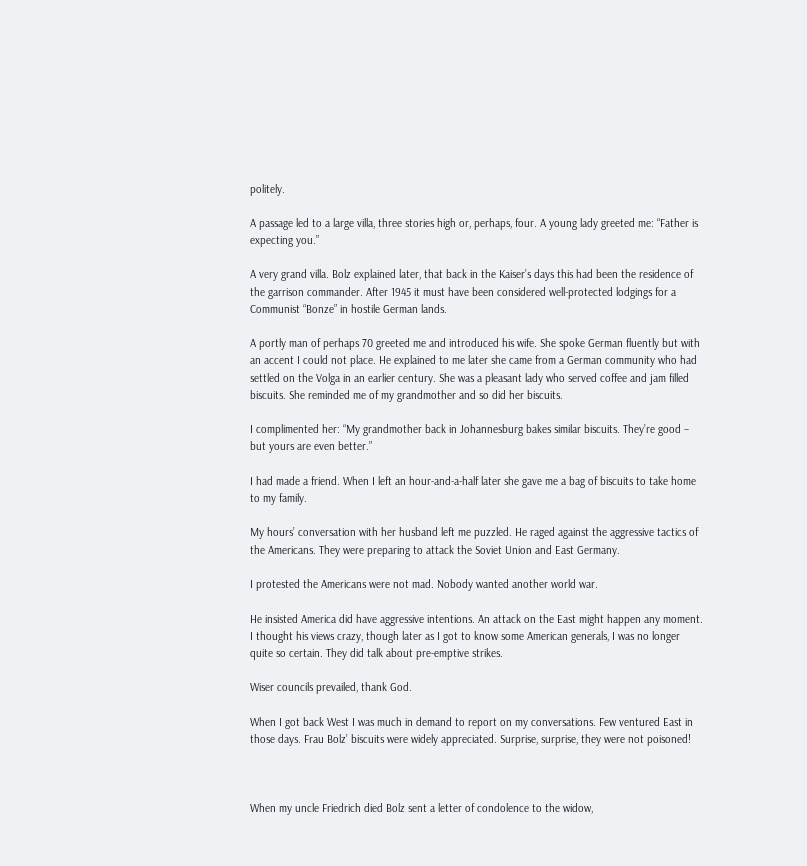politely.

A passage led to a large villa, three stories high or, perhaps, four. A young lady greeted me: “Father is expecting you.”

A very grand villa. Bolz explained later, that back in the Kaiser’s days this had been the residence of the garrison commander. After 1945 it must have been considered well-protected lodgings for a Communist “Bonze” in hostile German lands.

A portly man of perhaps 70 greeted me and introduced his wife. She spoke German fluently but with an accent I could not place. He explained to me later she came from a German community who had settled on the Volga in an earlier century. She was a pleasant lady who served coffee and jam filled biscuits. She reminded me of my grandmother and so did her biscuits.

I complimented her: “My grandmother back in Johannesburg bakes similar biscuits. They’re good – but yours are even better.”

I had made a friend. When I left an hour-and-a-half later she gave me a bag of biscuits to take home to my family.

My hours’ conversation with her husband left me puzzled. He raged against the aggressive tactics of the Americans. They were preparing to attack the Soviet Union and East Germany.

I protested the Americans were not mad. Nobody wanted another world war.

He insisted America did have aggressive intentions. An attack on the East might happen any moment. I thought his views crazy, though later as I got to know some American generals, I was no longer quite so certain. They did talk about pre-emptive strikes.

Wiser councils prevailed, thank God.

When I got back West I was much in demand to report on my conversations. Few ventured East in those days. Frau Bolz’ biscuits were widely appreciated. Surprise, surprise, they were not poisoned!



When my uncle Friedrich died Bolz sent a letter of condolence to the widow,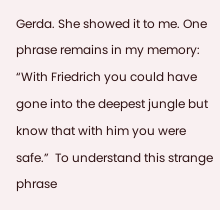Gerda. She showed it to me. One phrase remains in my memory: “With Friedrich you could have gone into the deepest jungle but know that with him you were safe.”  To understand this strange phrase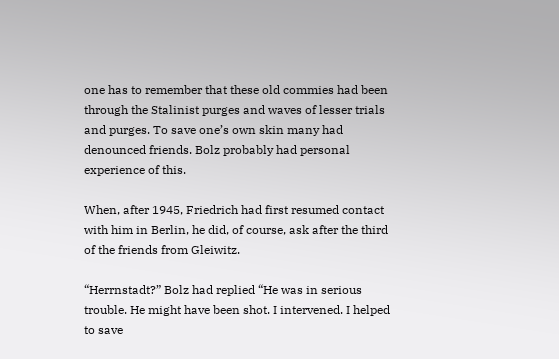one has to remember that these old commies had been through the Stalinist purges and waves of lesser trials and purges. To save one’s own skin many had denounced friends. Bolz probably had personal experience of this.

When, after 1945, Friedrich had first resumed contact with him in Berlin, he did, of course, ask after the third of the friends from Gleiwitz.

“Herrnstadt?” Bolz had replied “He was in serious trouble. He might have been shot. I intervened. I helped to save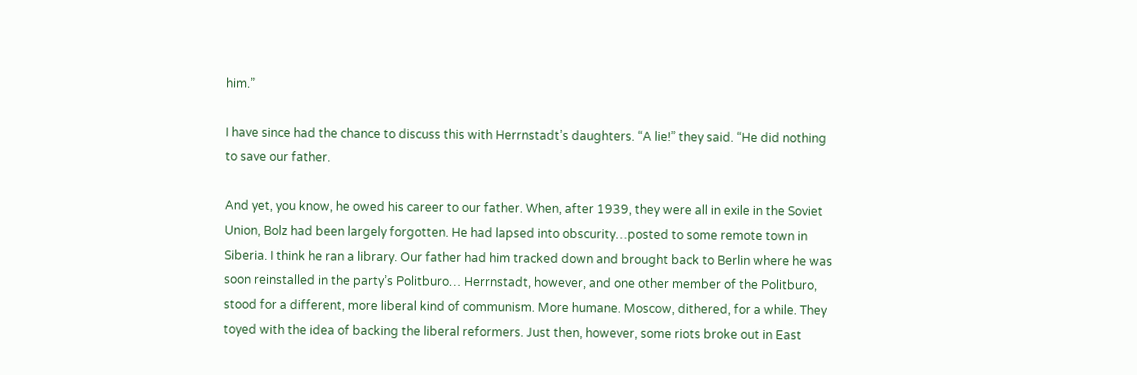him.”

I have since had the chance to discuss this with Herrnstadt’s daughters. “A lie!” they said. “He did nothing to save our father.

And yet, you know, he owed his career to our father. When, after 1939, they were all in exile in the Soviet Union, Bolz had been largely forgotten. He had lapsed into obscurity…posted to some remote town in Siberia. I think he ran a library. Our father had him tracked down and brought back to Berlin where he was soon reinstalled in the party’s Politburo… Herrnstadt, however, and one other member of the Politburo, stood for a different, more liberal kind of communism. More humane. Moscow, dithered, for a while. They toyed with the idea of backing the liberal reformers. Just then, however, some riots broke out in East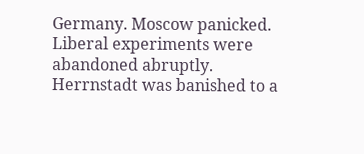Germany. Moscow panicked. Liberal experiments were abandoned abruptly.  Herrnstadt was banished to a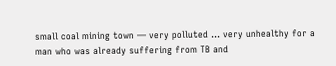small coal mining town — very polluted … very unhealthy for a man who was already suffering from TB and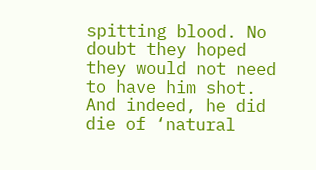spitting blood. No doubt they hoped they would not need to have him shot. And indeed, he did die of ‘natural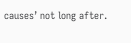causes’ not long after.